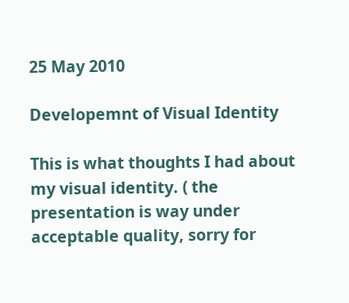25 May 2010

Developemnt of Visual Identity

This is what thoughts I had about my visual identity. ( the presentation is way under acceptable quality, sorry for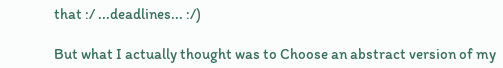that :/ ...deadlines... :/)

But what I actually thought was to Choose an abstract version of my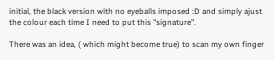initial, the black version with no eyeballs imposed :D and simply ajust the colour each time I need to put this "signature".

There was an idea, ( which might become true) to scan my own finger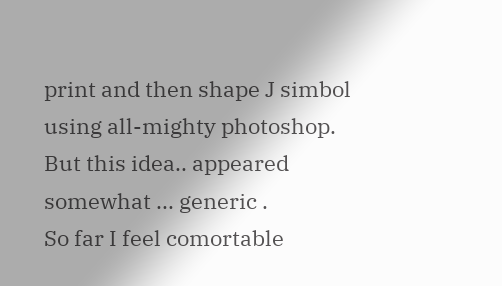print and then shape J simbol using all-mighty photoshop.
But this idea.. appeared somewhat ... generic .
So far I feel comortable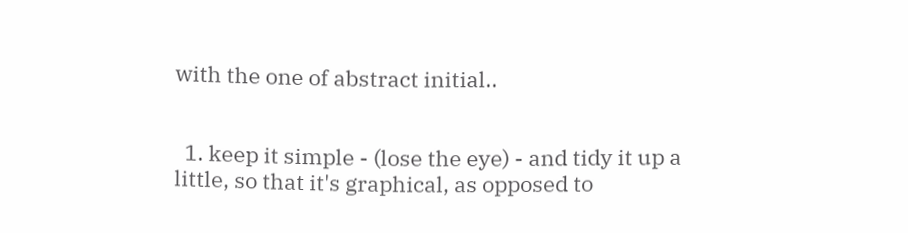with the one of abstract initial..


  1. keep it simple - (lose the eye) - and tidy it up a little, so that it's graphical, as opposed to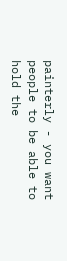painterly - you want people to be able to hold the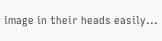image in their heads easily...